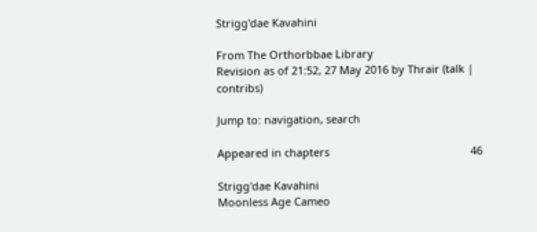Strigg'dae Kavahini

From The Orthorbbae Library
Revision as of 21:52, 27 May 2016 by Thrair (talk | contribs)

Jump to: navigation, search

Appeared in chapters                                               46

Strigg'dae Kavahini
Moonless Age Cameo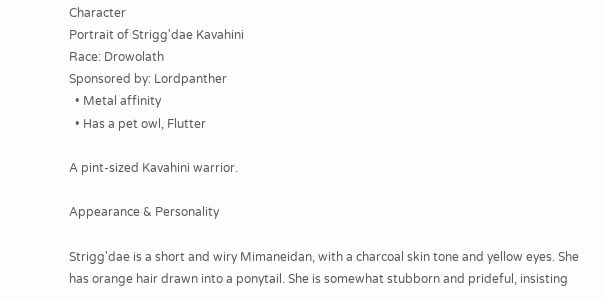Character
Portrait of Strigg'dae Kavahini
Race: Drowolath
Sponsored by: Lordpanther
  • Metal affinity
  • Has a pet owl, Flutter

A pint-sized Kavahini warrior.

Appearance & Personality

Strigg'dae is a short and wiry Mimaneidan, with a charcoal skin tone and yellow eyes. She has orange hair drawn into a ponytail. She is somewhat stubborn and prideful, insisting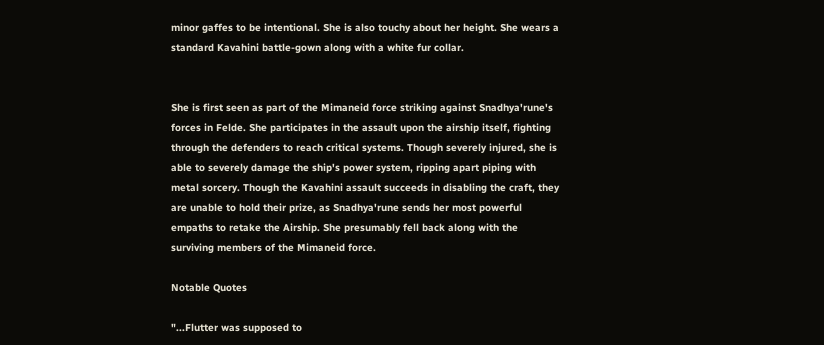minor gaffes to be intentional. She is also touchy about her height. She wears a standard Kavahini battle-gown along with a white fur collar.


She is first seen as part of the Mimaneid force striking against Snadhya'rune's forces in Felde. She participates in the assault upon the airship itself, fighting through the defenders to reach critical systems. Though severely injured, she is able to severely damage the ship's power system, ripping apart piping with metal sorcery. Though the Kavahini assault succeeds in disabling the craft, they are unable to hold their prize, as Snadhya'rune sends her most powerful empaths to retake the Airship. She presumably fell back along with the surviving members of the Mimaneid force.

Notable Quotes

"...Flutter was supposed to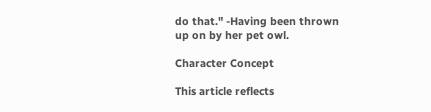do that." -Having been thrown up on by her pet owl.

Character Concept

This article reflects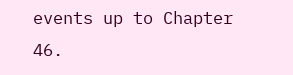events up to Chapter 46.